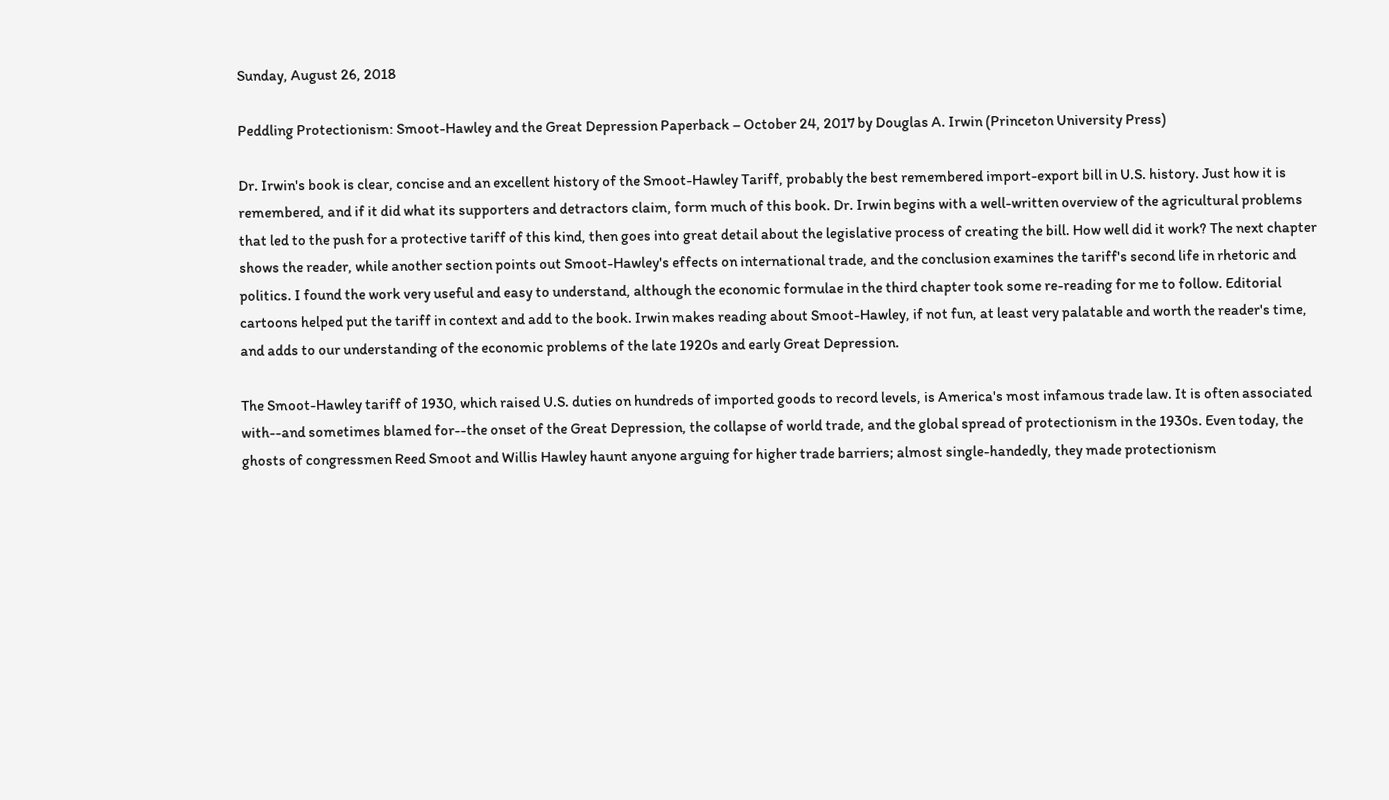Sunday, August 26, 2018

Peddling Protectionism: Smoot-Hawley and the Great Depression Paperback – October 24, 2017 by Douglas A. Irwin (Princeton University Press)

Dr. Irwin's book is clear, concise and an excellent history of the Smoot-Hawley Tariff, probably the best remembered import-export bill in U.S. history. Just how it is remembered, and if it did what its supporters and detractors claim, form much of this book. Dr. Irwin begins with a well-written overview of the agricultural problems that led to the push for a protective tariff of this kind, then goes into great detail about the legislative process of creating the bill. How well did it work? The next chapter shows the reader, while another section points out Smoot-Hawley's effects on international trade, and the conclusion examines the tariff's second life in rhetoric and politics. I found the work very useful and easy to understand, although the economic formulae in the third chapter took some re-reading for me to follow. Editorial cartoons helped put the tariff in context and add to the book. Irwin makes reading about Smoot-Hawley, if not fun, at least very palatable and worth the reader's time, and adds to our understanding of the economic problems of the late 1920s and early Great Depression.

The Smoot-Hawley tariff of 1930, which raised U.S. duties on hundreds of imported goods to record levels, is America's most infamous trade law. It is often associated with--and sometimes blamed for--the onset of the Great Depression, the collapse of world trade, and the global spread of protectionism in the 1930s. Even today, the ghosts of congressmen Reed Smoot and Willis Hawley haunt anyone arguing for higher trade barriers; almost single-handedly, they made protectionism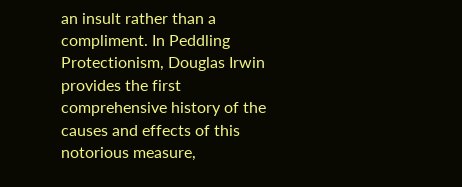an insult rather than a compliment. In Peddling Protectionism, Douglas Irwin provides the first comprehensive history of the causes and effects of this notorious measure,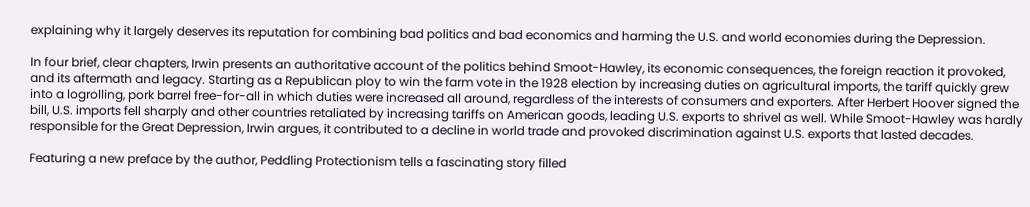explaining why it largely deserves its reputation for combining bad politics and bad economics and harming the U.S. and world economies during the Depression.

In four brief, clear chapters, Irwin presents an authoritative account of the politics behind Smoot-Hawley, its economic consequences, the foreign reaction it provoked, and its aftermath and legacy. Starting as a Republican ploy to win the farm vote in the 1928 election by increasing duties on agricultural imports, the tariff quickly grew into a logrolling, pork barrel free-for-all in which duties were increased all around, regardless of the interests of consumers and exporters. After Herbert Hoover signed the bill, U.S. imports fell sharply and other countries retaliated by increasing tariffs on American goods, leading U.S. exports to shrivel as well. While Smoot-Hawley was hardly responsible for the Great Depression, Irwin argues, it contributed to a decline in world trade and provoked discrimination against U.S. exports that lasted decades.

Featuring a new preface by the author, Peddling Protectionism tells a fascinating story filled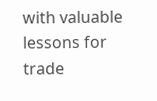with valuable lessons for trade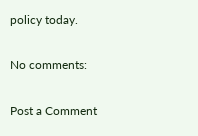policy today.

No comments:

Post a Comment